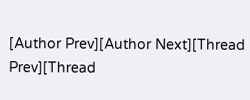[Author Prev][Author Next][Thread Prev][Thread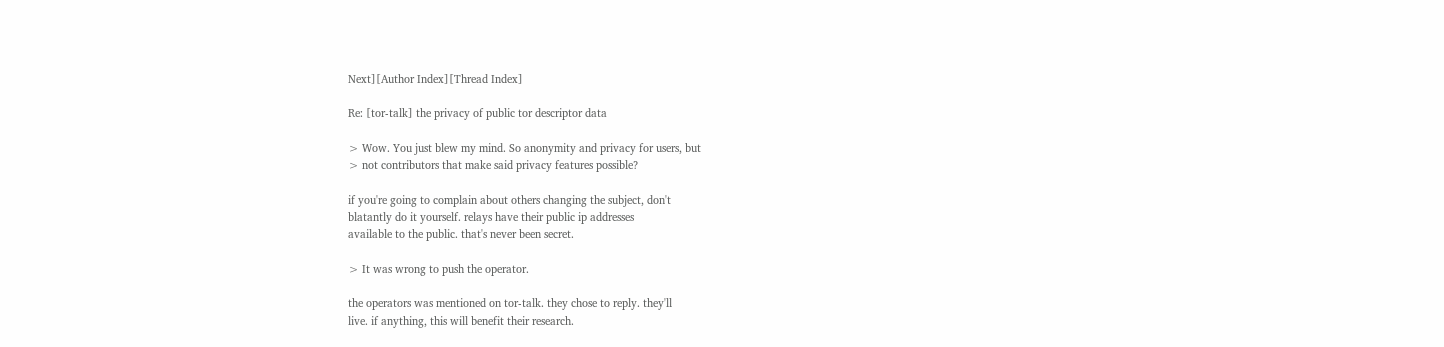Next][Author Index][Thread Index]

Re: [tor-talk] the privacy of public tor descriptor data

> Wow. You just blew my mind. So anonymity and privacy for users, but
> not contributors that make said privacy features possible?

if you're going to complain about others changing the subject, don't
blatantly do it yourself. relays have their public ip addresses
available to the public. that's never been secret.

> It was wrong to push the operator.

the operators was mentioned on tor-talk. they chose to reply. they'll
live. if anything, this will benefit their research.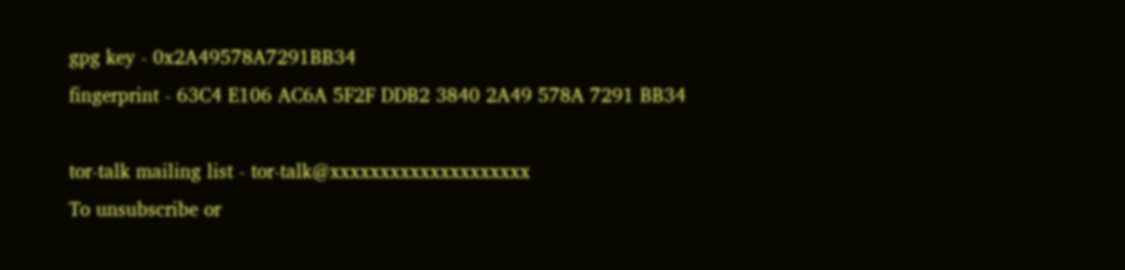gpg key - 0x2A49578A7291BB34
fingerprint - 63C4 E106 AC6A 5F2F DDB2 3840 2A49 578A 7291 BB34

tor-talk mailing list - tor-talk@xxxxxxxxxxxxxxxxxxxx
To unsubscribe or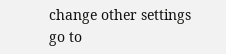change other settings go to